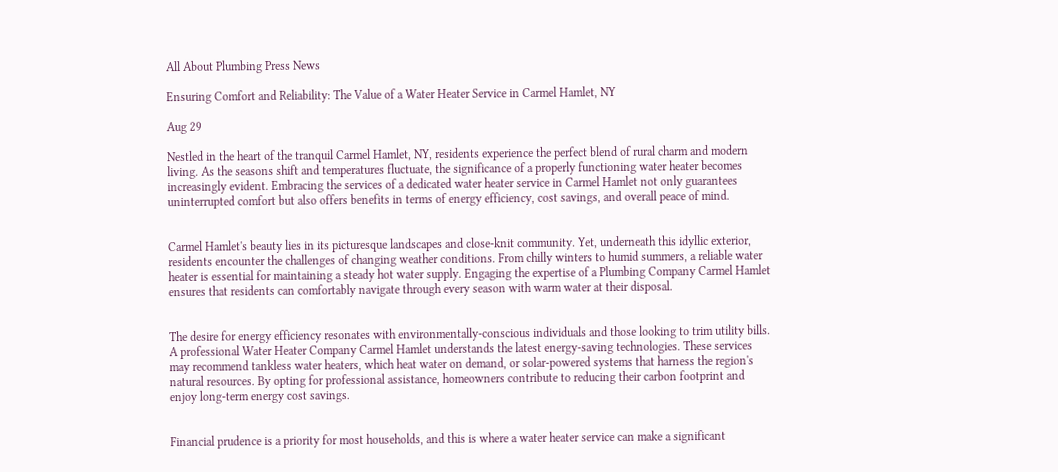All About Plumbing Press News

Ensuring Comfort and Reliability: The Value of a Water Heater Service in Carmel Hamlet, NY

Aug 29

Nestled in the heart of the tranquil Carmel Hamlet, NY, residents experience the perfect blend of rural charm and modern living. As the seasons shift and temperatures fluctuate, the significance of a properly functioning water heater becomes increasingly evident. Embracing the services of a dedicated water heater service in Carmel Hamlet not only guarantees uninterrupted comfort but also offers benefits in terms of energy efficiency, cost savings, and overall peace of mind.


Carmel Hamlet's beauty lies in its picturesque landscapes and close-knit community. Yet, underneath this idyllic exterior, residents encounter the challenges of changing weather conditions. From chilly winters to humid summers, a reliable water heater is essential for maintaining a steady hot water supply. Engaging the expertise of a Plumbing Company Carmel Hamlet ensures that residents can comfortably navigate through every season with warm water at their disposal.


The desire for energy efficiency resonates with environmentally-conscious individuals and those looking to trim utility bills. A professional Water Heater Company Carmel Hamlet understands the latest energy-saving technologies. These services may recommend tankless water heaters, which heat water on demand, or solar-powered systems that harness the region's natural resources. By opting for professional assistance, homeowners contribute to reducing their carbon footprint and enjoy long-term energy cost savings.


Financial prudence is a priority for most households, and this is where a water heater service can make a significant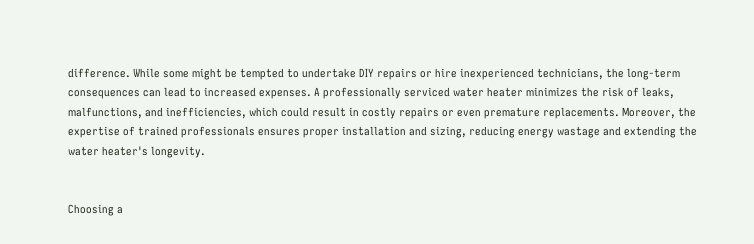difference. While some might be tempted to undertake DIY repairs or hire inexperienced technicians, the long-term consequences can lead to increased expenses. A professionally serviced water heater minimizes the risk of leaks, malfunctions, and inefficiencies, which could result in costly repairs or even premature replacements. Moreover, the expertise of trained professionals ensures proper installation and sizing, reducing energy wastage and extending the water heater's longevity.


Choosing a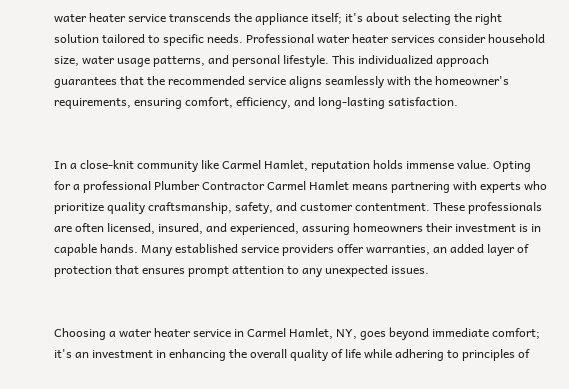water heater service transcends the appliance itself; it's about selecting the right solution tailored to specific needs. Professional water heater services consider household size, water usage patterns, and personal lifestyle. This individualized approach guarantees that the recommended service aligns seamlessly with the homeowner's requirements, ensuring comfort, efficiency, and long-lasting satisfaction.


In a close-knit community like Carmel Hamlet, reputation holds immense value. Opting for a professional Plumber Contractor Carmel Hamlet means partnering with experts who prioritize quality craftsmanship, safety, and customer contentment. These professionals are often licensed, insured, and experienced, assuring homeowners their investment is in capable hands. Many established service providers offer warranties, an added layer of protection that ensures prompt attention to any unexpected issues.


Choosing a water heater service in Carmel Hamlet, NY, goes beyond immediate comfort; it's an investment in enhancing the overall quality of life while adhering to principles of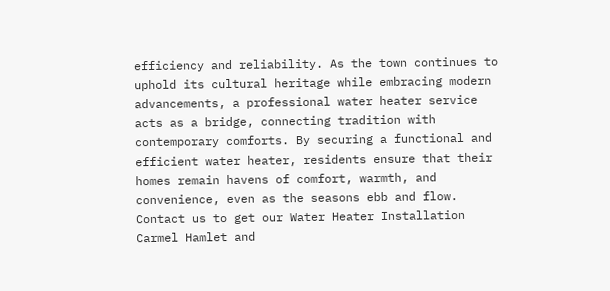efficiency and reliability. As the town continues to uphold its cultural heritage while embracing modern advancements, a professional water heater service acts as a bridge, connecting tradition with contemporary comforts. By securing a functional and efficient water heater, residents ensure that their homes remain havens of comfort, warmth, and convenience, even as the seasons ebb and flow. Contact us to get our Water Heater Installation Carmel Hamlet and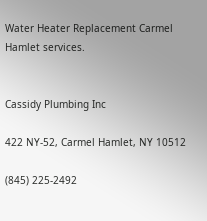Water Heater Replacement Carmel Hamlet services.


Cassidy Plumbing Inc

422 NY-52, Carmel Hamlet, NY 10512

(845) 225-2492